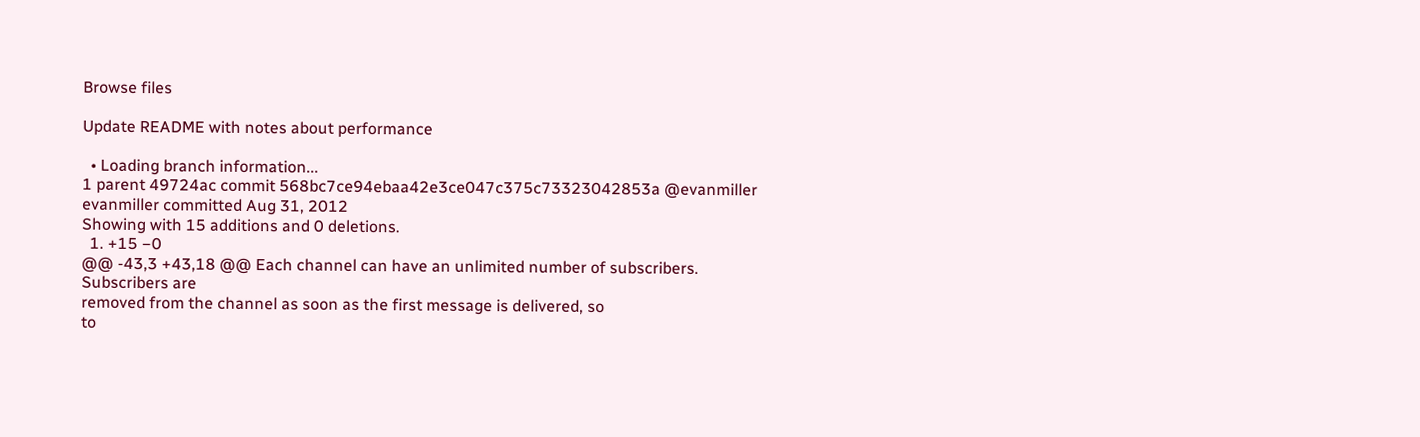Browse files

Update README with notes about performance

  • Loading branch information...
1 parent 49724ac commit 568bc7ce94ebaa42e3ce047c375c73323042853a @evanmiller evanmiller committed Aug 31, 2012
Showing with 15 additions and 0 deletions.
  1. +15 −0
@@ -43,3 +43,18 @@ Each channel can have an unlimited number of subscribers. Subscribers are
removed from the channel as soon as the first message is delivered, so
to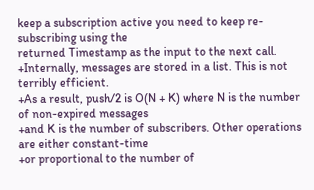keep a subscription active you need to keep re-subscribing using the
returned Timestamp as the input to the next call.
+Internally, messages are stored in a list. This is not terribly efficient.
+As a result, push/2 is O(N + K) where N is the number of non-expired messages
+and K is the number of subscribers. Other operations are either constant-time
+or proportional to the number of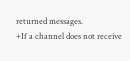returned messages.
+If a channel does not receive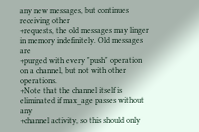any new messages, but continues receiving other
+requests, the old messages may linger in memory indefinitely. Old messages are
+purged with every "push" operation on a channel, but not with other operations.
+Note that the channel itself is eliminated if max_age passes without any
+channel activity, so this should only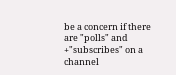be a concern if there are "polls" and
+"subscribes" on a channel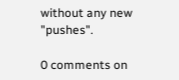without any new "pushes".

0 comments on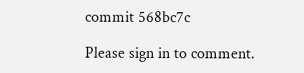commit 568bc7c

Please sign in to comment.